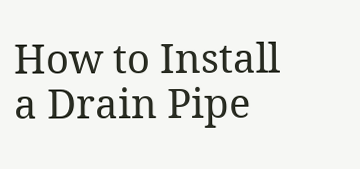How to Install a Drain Pipe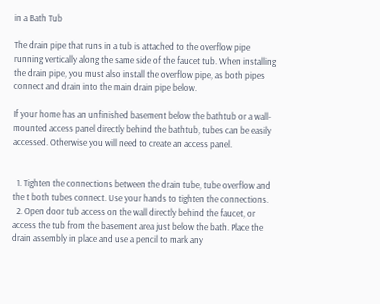in a Bath Tub

The drain pipe that runs in a tub is attached to the overflow pipe running vertically along the same side of the faucet tub. When installing the drain pipe, you must also install the overflow pipe, as both pipes connect and drain into the main drain pipe below.

If your home has an unfinished basement below the bathtub or a wall-mounted access panel directly behind the bathtub, tubes can be easily accessed. Otherwise you will need to create an access panel.


  1. Tighten the connections between the drain tube, tube overflow and the t both tubes connect. Use your hands to tighten the connections.
  2. Open door tub access on the wall directly behind the faucet, or access the tub from the basement area just below the bath. Place the drain assembly in place and use a pencil to mark any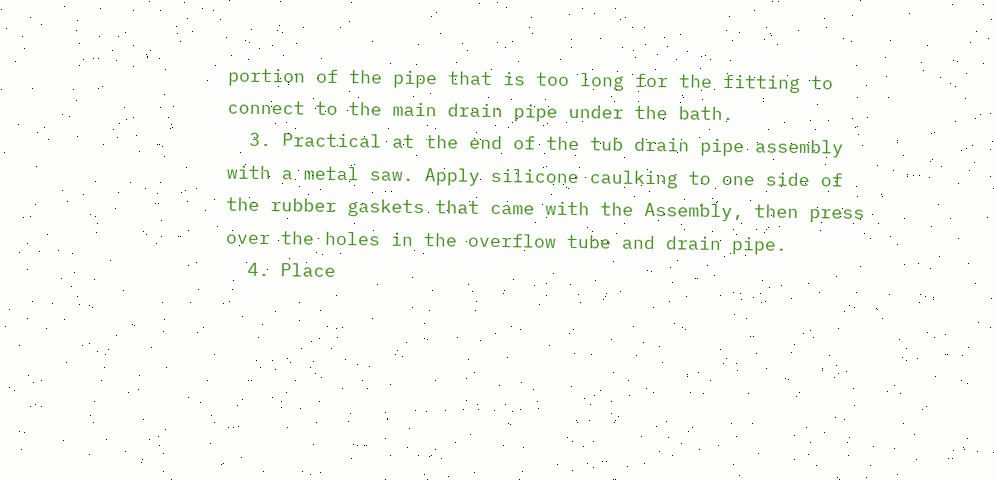portion of the pipe that is too long for the fitting to connect to the main drain pipe under the bath.
  3. Practical at the end of the tub drain pipe assembly with a metal saw. Apply silicone caulking to one side of the rubber gaskets that came with the Assembly, then press over the holes in the overflow tube and drain pipe.
  4. Place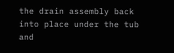the drain assembly back into place under the tub and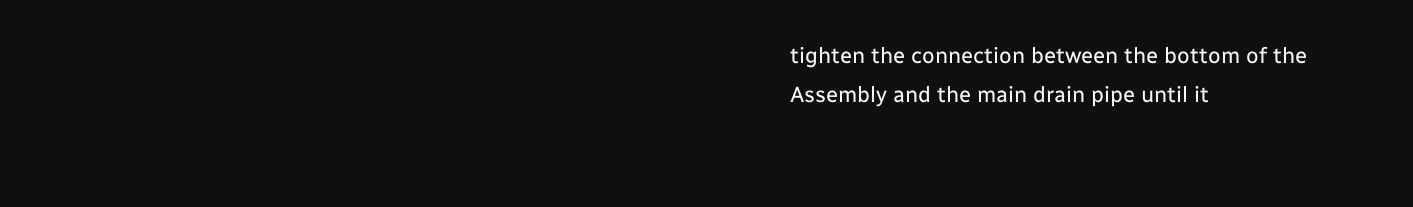tighten the connection between the bottom of the Assembly and the main drain pipe until it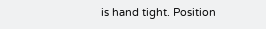is hand tight. Position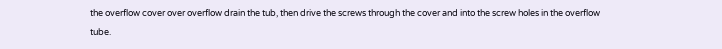the overflow cover over overflow drain the tub, then drive the screws through the cover and into the screw holes in the overflow tube.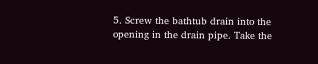5. Screw the bathtub drain into the opening in the drain pipe. Take the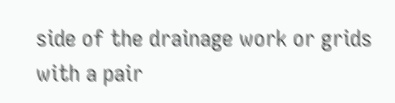side of the drainage work or grids with a pair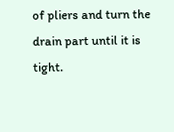of pliers and turn the drain part until it is tight.